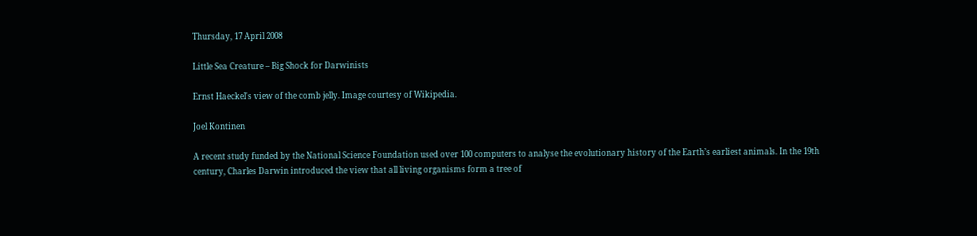Thursday, 17 April 2008

Little Sea Creature – Big Shock for Darwinists

Ernst Haeckel's view of the comb jelly. Image courtesy of Wikipedia.

Joel Kontinen

A recent study funded by the National Science Foundation used over 100 computers to analyse the evolutionary history of the Earth’s earliest animals. In the 19th century, Charles Darwin introduced the view that all living organisms form a tree of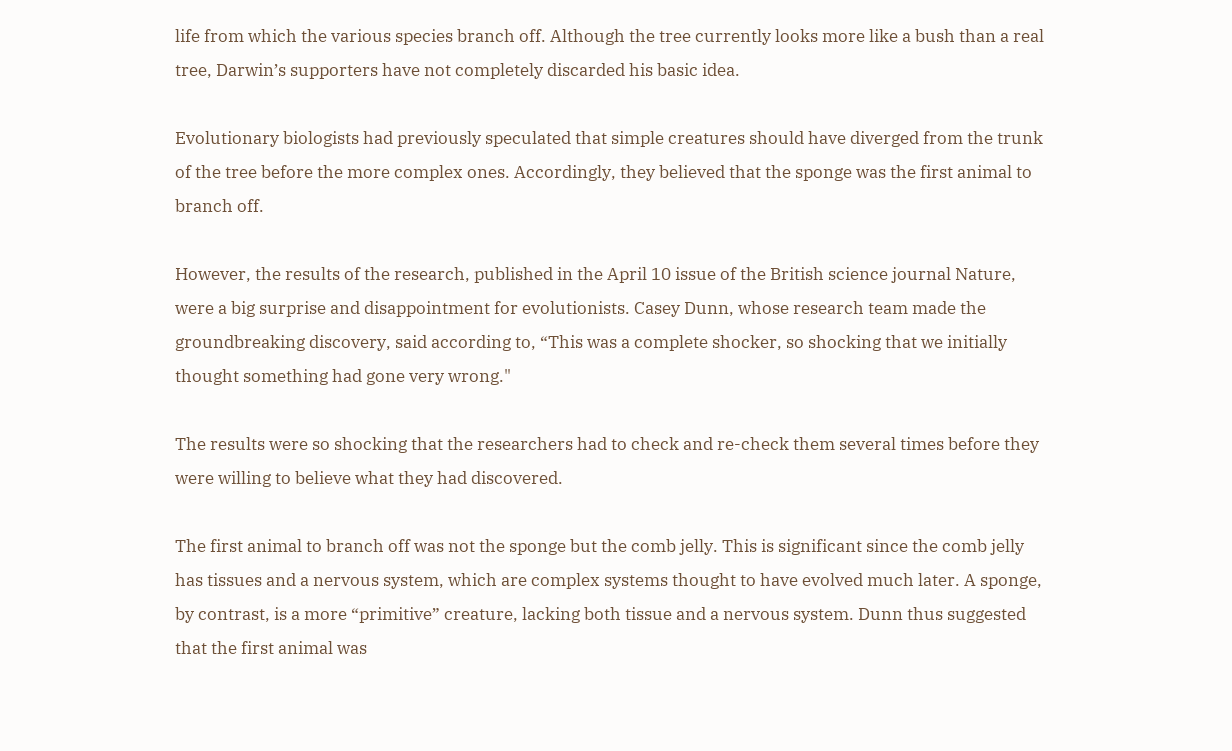life from which the various species branch off. Although the tree currently looks more like a bush than a real tree, Darwin’s supporters have not completely discarded his basic idea.

Evolutionary biologists had previously speculated that simple creatures should have diverged from the trunk of the tree before the more complex ones. Accordingly, they believed that the sponge was the first animal to branch off.

However, the results of the research, published in the April 10 issue of the British science journal Nature, were a big surprise and disappointment for evolutionists. Casey Dunn, whose research team made the groundbreaking discovery, said according to, “This was a complete shocker, so shocking that we initially thought something had gone very wrong."

The results were so shocking that the researchers had to check and re-check them several times before they were willing to believe what they had discovered.

The first animal to branch off was not the sponge but the comb jelly. This is significant since the comb jelly has tissues and a nervous system, which are complex systems thought to have evolved much later. A sponge, by contrast, is a more “primitive” creature, lacking both tissue and a nervous system. Dunn thus suggested that the first animal was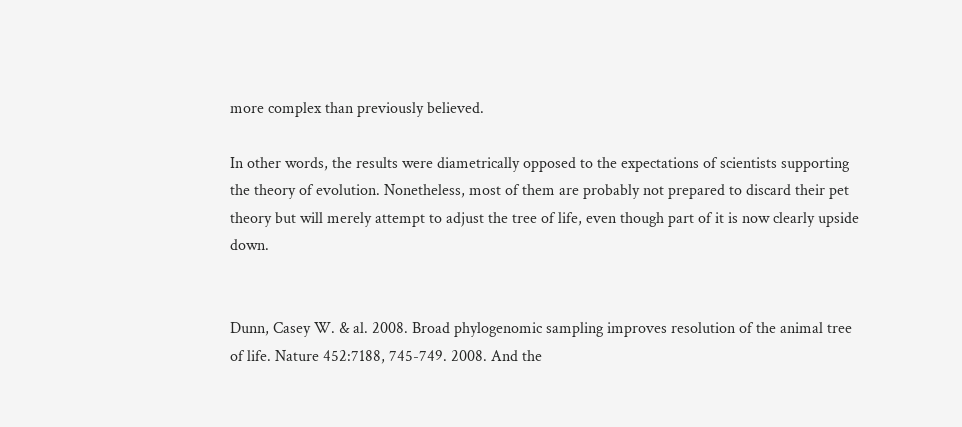more complex than previously believed.

In other words, the results were diametrically opposed to the expectations of scientists supporting the theory of evolution. Nonetheless, most of them are probably not prepared to discard their pet theory but will merely attempt to adjust the tree of life, even though part of it is now clearly upside down.


Dunn, Casey W. & al. 2008. Broad phylogenomic sampling improves resolution of the animal tree of life. Nature 452:7188, 745-749. 2008. And the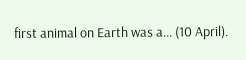first animal on Earth was a... (10 April).